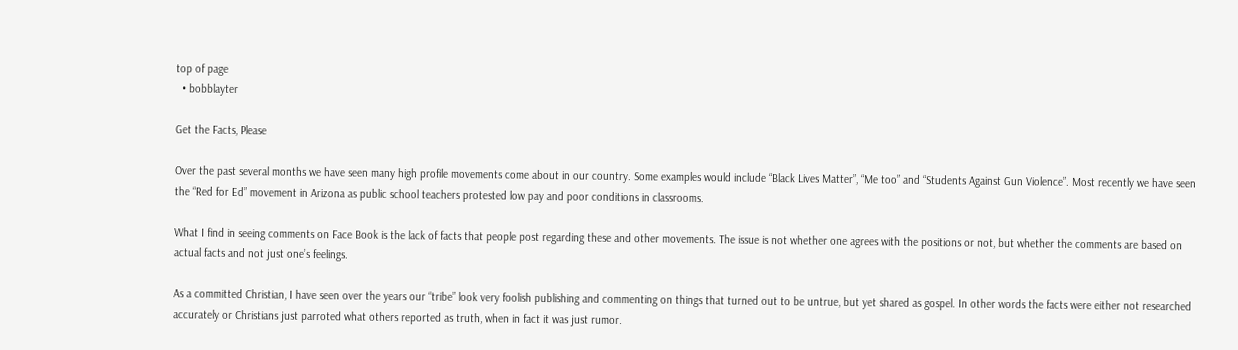top of page
  • bobblayter

Get the Facts, Please

Over the past several months we have seen many high profile movements come about in our country. Some examples would include “Black Lives Matter”, “Me too” and “Students Against Gun Violence”. Most recently we have seen the “Red for Ed” movement in Arizona as public school teachers protested low pay and poor conditions in classrooms.

What I find in seeing comments on Face Book is the lack of facts that people post regarding these and other movements. The issue is not whether one agrees with the positions or not, but whether the comments are based on actual facts and not just one’s feelings.

As a committed Christian, I have seen over the years our “tribe” look very foolish publishing and commenting on things that turned out to be untrue, but yet shared as gospel. In other words the facts were either not researched accurately or Christians just parroted what others reported as truth, when in fact it was just rumor.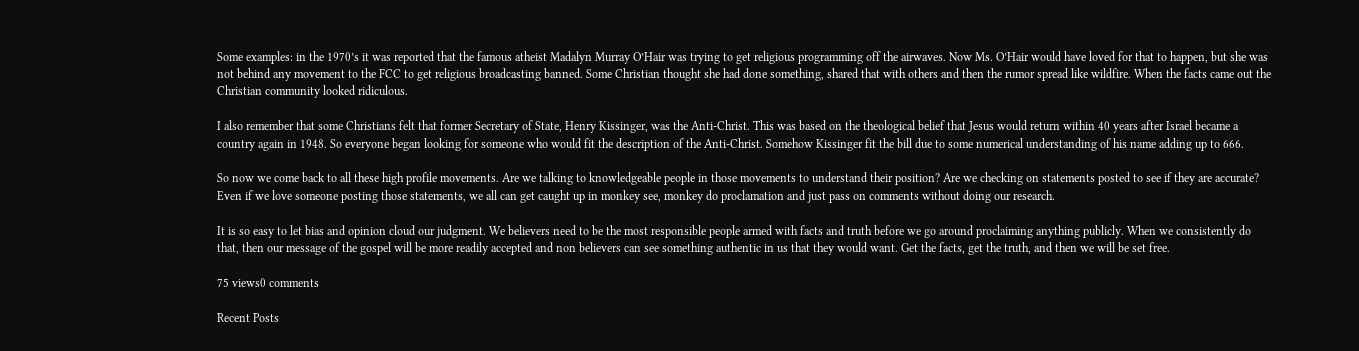Some examples: in the 1970’s it was reported that the famous atheist Madalyn Murray O’Hair was trying to get religious programming off the airwaves. Now Ms. O’Hair would have loved for that to happen, but she was not behind any movement to the FCC to get religious broadcasting banned. Some Christian thought she had done something, shared that with others and then the rumor spread like wildfire. When the facts came out the Christian community looked ridiculous.

I also remember that some Christians felt that former Secretary of State, Henry Kissinger, was the Anti-Christ. This was based on the theological belief that Jesus would return within 40 years after Israel became a country again in 1948. So everyone began looking for someone who would fit the description of the Anti-Christ. Somehow Kissinger fit the bill due to some numerical understanding of his name adding up to 666.

So now we come back to all these high profile movements. Are we talking to knowledgeable people in those movements to understand their position? Are we checking on statements posted to see if they are accurate? Even if we love someone posting those statements, we all can get caught up in monkey see, monkey do proclamation and just pass on comments without doing our research.

It is so easy to let bias and opinion cloud our judgment. We believers need to be the most responsible people armed with facts and truth before we go around proclaiming anything publicly. When we consistently do that, then our message of the gospel will be more readily accepted and non believers can see something authentic in us that they would want. Get the facts, get the truth, and then we will be set free.

75 views0 comments

Recent Posts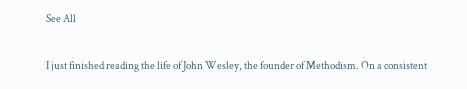See All

I just finished reading the life of John Wesley, the founder of Methodism. On a consistent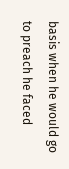basis when he would go to preach he faced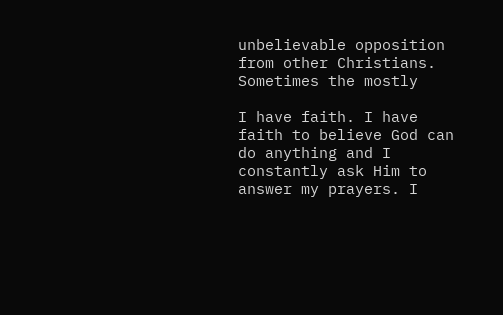unbelievable opposition from other Christians. Sometimes the mostly

I have faith. I have faith to believe God can do anything and I constantly ask Him to answer my prayers. I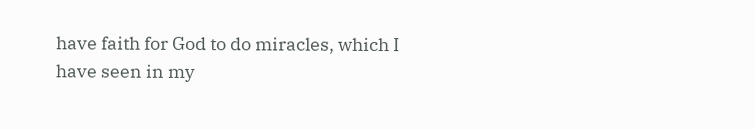have faith for God to do miracles, which I have seen in my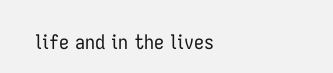life and in the lives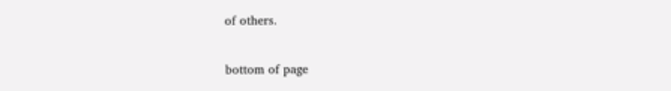of others.

bottom of page